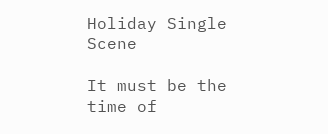Holiday Single Scene

It must be the time of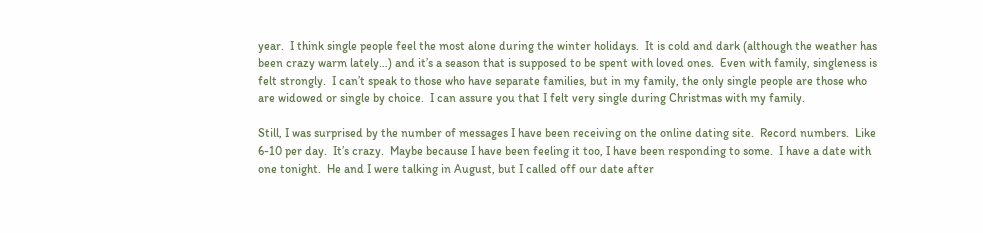year.  I think single people feel the most alone during the winter holidays.  It is cold and dark (although the weather has been crazy warm lately…) and it’s a season that is supposed to be spent with loved ones.  Even with family, singleness is felt strongly.  I can’t speak to those who have separate families, but in my family, the only single people are those who are widowed or single by choice.  I can assure you that I felt very single during Christmas with my family.

Still, I was surprised by the number of messages I have been receiving on the online dating site.  Record numbers.  Like 6-10 per day.  It’s crazy.  Maybe because I have been feeling it too, I have been responding to some.  I have a date with one tonight.  He and I were talking in August, but I called off our date after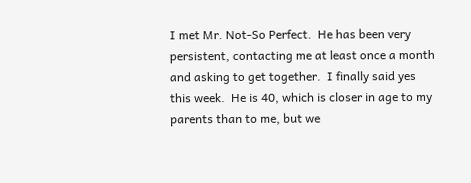I met Mr. Not-So Perfect.  He has been very persistent, contacting me at least once a month and asking to get together.  I finally said yes this week.  He is 40, which is closer in age to my parents than to me, but we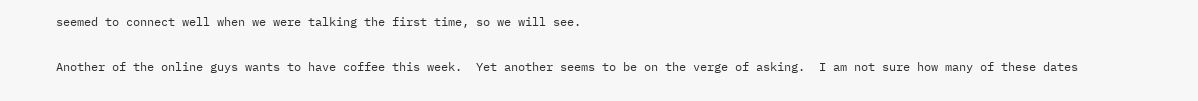seemed to connect well when we were talking the first time, so we will see.

Another of the online guys wants to have coffee this week.  Yet another seems to be on the verge of asking.  I am not sure how many of these dates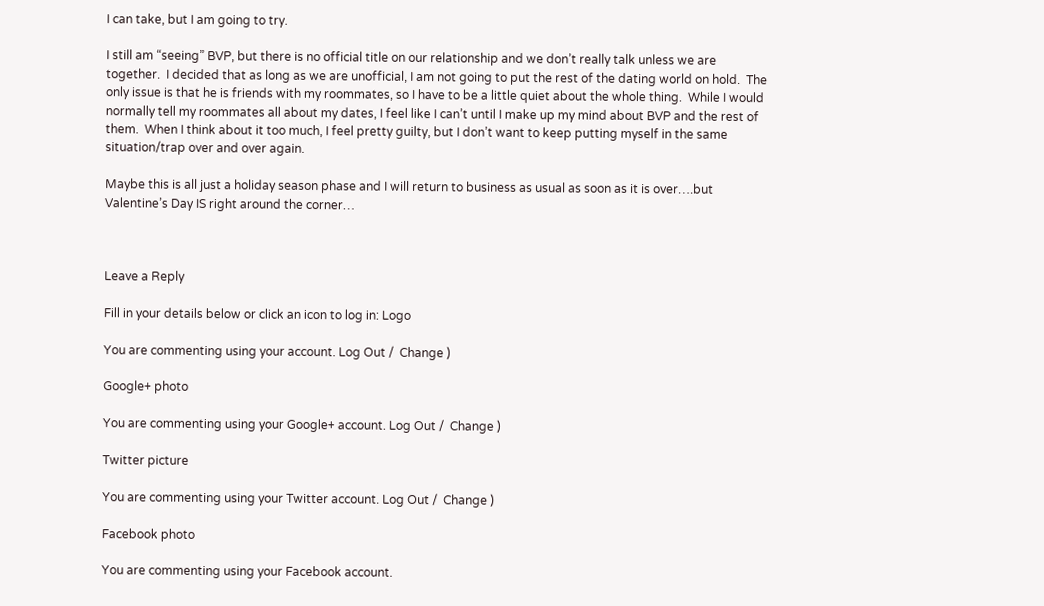I can take, but I am going to try.

I still am “seeing” BVP, but there is no official title on our relationship and we don’t really talk unless we are together.  I decided that as long as we are unofficial, I am not going to put the rest of the dating world on hold.  The only issue is that he is friends with my roommates, so I have to be a little quiet about the whole thing.  While I would normally tell my roommates all about my dates, I feel like I can’t until I make up my mind about BVP and the rest of them.  When I think about it too much, I feel pretty guilty, but I don’t want to keep putting myself in the same situation/trap over and over again.

Maybe this is all just a holiday season phase and I will return to business as usual as soon as it is over….but Valentine’s Day IS right around the corner…



Leave a Reply

Fill in your details below or click an icon to log in: Logo

You are commenting using your account. Log Out /  Change )

Google+ photo

You are commenting using your Google+ account. Log Out /  Change )

Twitter picture

You are commenting using your Twitter account. Log Out /  Change )

Facebook photo

You are commenting using your Facebook account.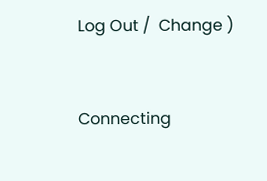Log Out /  Change )


Connecting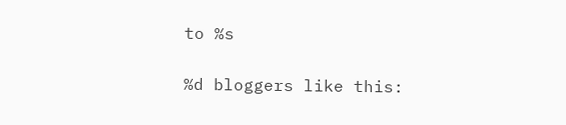to %s

%d bloggers like this: